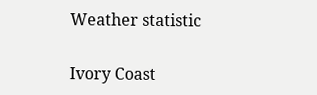Weather statistic

Ivory Coast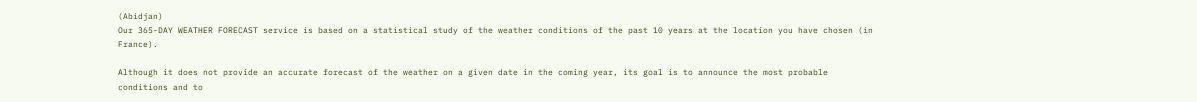(Abidjan)
Our 365-DAY WEATHER FORECAST service is based on a statistical study of the weather conditions of the past 10 years at the location you have chosen (in France).

Although it does not provide an accurate forecast of the weather on a given date in the coming year, its goal is to announce the most probable conditions and to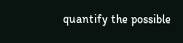quantify the possible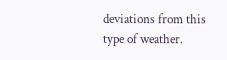deviations from this type of weather.